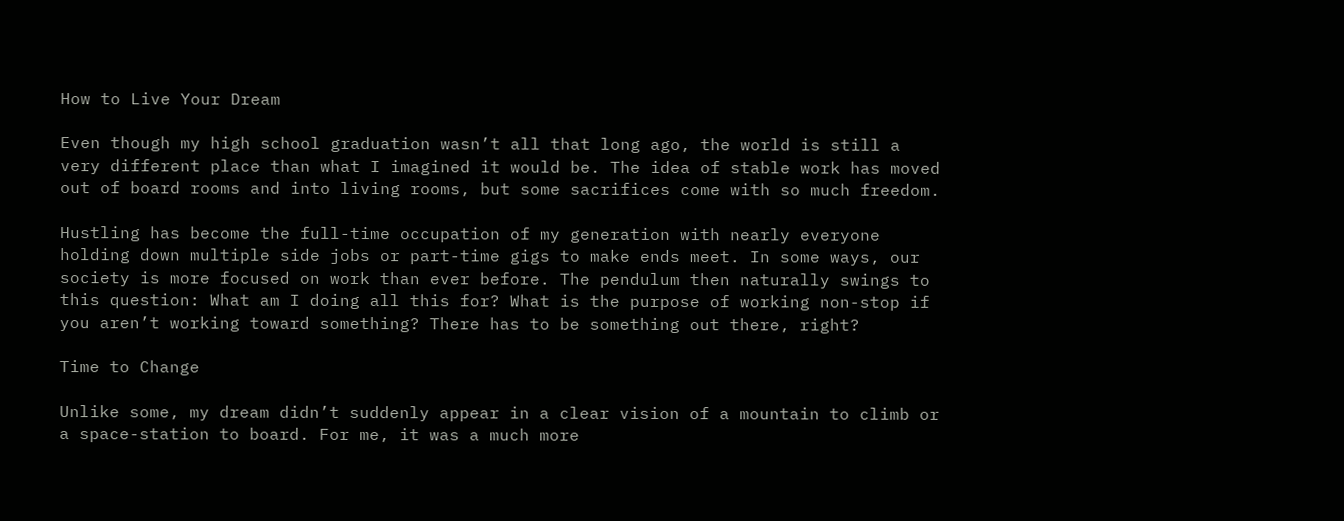How to Live Your Dream

Even though my high school graduation wasn’t all that long ago, the world is still a very different place than what I imagined it would be. The idea of stable work has moved out of board rooms and into living rooms, but some sacrifices come with so much freedom.

Hustling has become the full-time occupation of my generation with nearly everyone holding down multiple side jobs or part-time gigs to make ends meet. In some ways, our society is more focused on work than ever before. The pendulum then naturally swings to this question: What am I doing all this for? What is the purpose of working non-stop if you aren’t working toward something? There has to be something out there, right?

Time to Change

Unlike some, my dream didn’t suddenly appear in a clear vision of a mountain to climb or a space-station to board. For me, it was a much more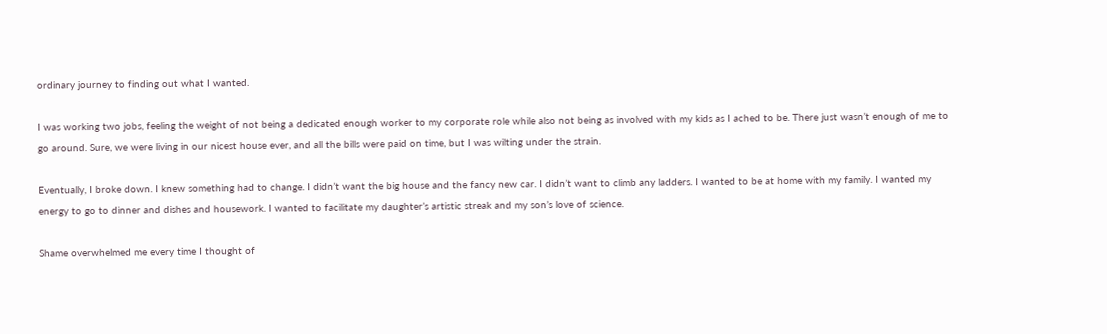ordinary journey to finding out what I wanted.

I was working two jobs, feeling the weight of not being a dedicated enough worker to my corporate role while also not being as involved with my kids as I ached to be. There just wasn’t enough of me to go around. Sure, we were living in our nicest house ever, and all the bills were paid on time, but I was wilting under the strain.

Eventually, I broke down. I knew something had to change. I didn’t want the big house and the fancy new car. I didn’t want to climb any ladders. I wanted to be at home with my family. I wanted my energy to go to dinner and dishes and housework. I wanted to facilitate my daughter’s artistic streak and my son’s love of science.

Shame overwhelmed me every time I thought of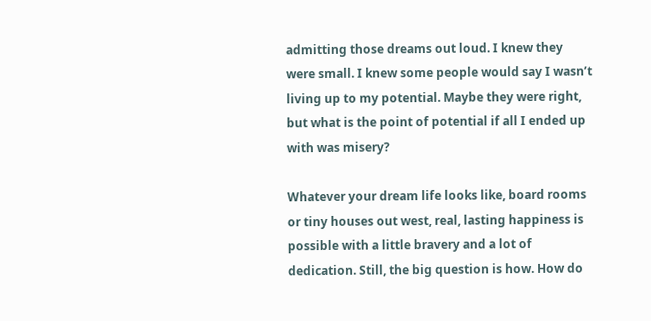admitting those dreams out loud. I knew they were small. I knew some people would say I wasn’t living up to my potential. Maybe they were right, but what is the point of potential if all I ended up with was misery?

Whatever your dream life looks like, board rooms or tiny houses out west, real, lasting happiness is possible with a little bravery and a lot of dedication. Still, the big question is how. How do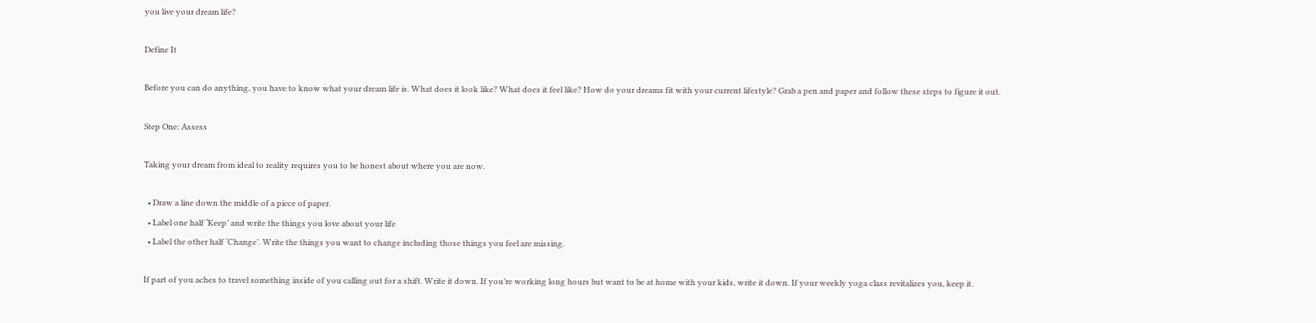you live your dream life?

Define It

Before you can do anything, you have to know what your dream life is. What does it look like? What does it feel like? How do your dreams fit with your current lifestyle? Grab a pen and paper and follow these steps to figure it out.

Step One: Assess

Taking your dream from ideal to reality requires you to be honest about where you are now.

  • Draw a line down the middle of a piece of paper.
  • Label one half ‘Keep’ and write the things you love about your life
  • Label the other half ‘Change’. Write the things you want to change including those things you feel are missing.

If part of you aches to travel something inside of you calling out for a shift. Write it down. If you’re working long hours but want to be at home with your kids, write it down. If your weekly yoga class revitalizes you, keep it.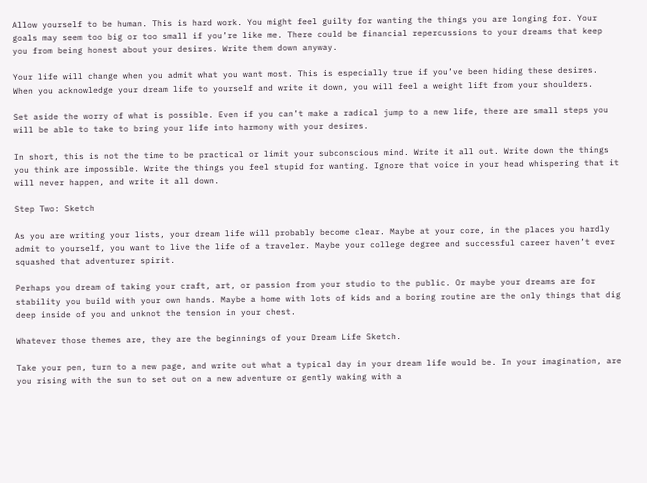Allow yourself to be human. This is hard work. You might feel guilty for wanting the things you are longing for. Your goals may seem too big or too small if you’re like me. There could be financial repercussions to your dreams that keep you from being honest about your desires. Write them down anyway.

Your life will change when you admit what you want most. This is especially true if you’ve been hiding these desires. When you acknowledge your dream life to yourself and write it down, you will feel a weight lift from your shoulders.

Set aside the worry of what is possible. Even if you can’t make a radical jump to a new life, there are small steps you will be able to take to bring your life into harmony with your desires.

In short, this is not the time to be practical or limit your subconscious mind. Write it all out. Write down the things you think are impossible. Write the things you feel stupid for wanting. Ignore that voice in your head whispering that it will never happen, and write it all down.

Step Two: Sketch

As you are writing your lists, your dream life will probably become clear. Maybe at your core, in the places you hardly admit to yourself, you want to live the life of a traveler. Maybe your college degree and successful career haven’t ever squashed that adventurer spirit.

Perhaps you dream of taking your craft, art, or passion from your studio to the public. Or maybe your dreams are for stability you build with your own hands. Maybe a home with lots of kids and a boring routine are the only things that dig deep inside of you and unknot the tension in your chest.

Whatever those themes are, they are the beginnings of your Dream Life Sketch.

Take your pen, turn to a new page, and write out what a typical day in your dream life would be. In your imagination, are you rising with the sun to set out on a new adventure or gently waking with a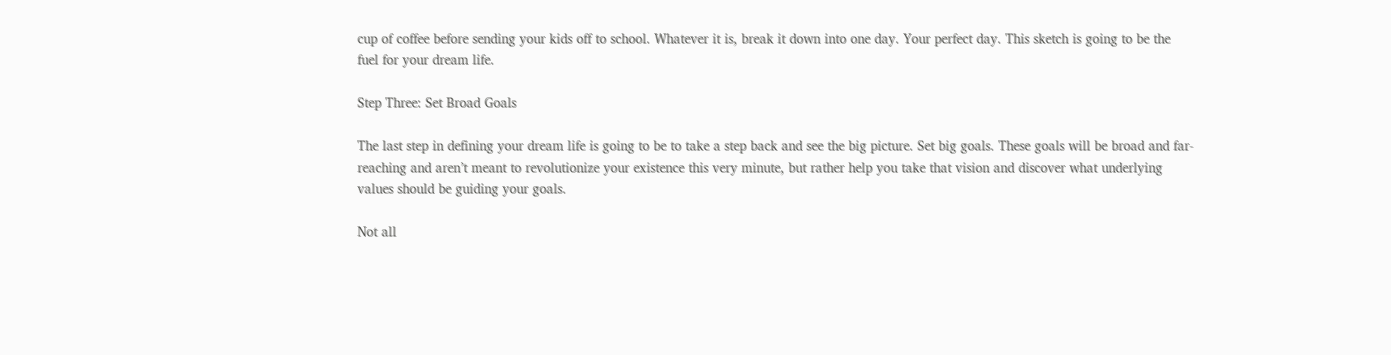cup of coffee before sending your kids off to school. Whatever it is, break it down into one day. Your perfect day. This sketch is going to be the fuel for your dream life.

Step Three: Set Broad Goals

The last step in defining your dream life is going to be to take a step back and see the big picture. Set big goals. These goals will be broad and far-reaching and aren’t meant to revolutionize your existence this very minute, but rather help you take that vision and discover what underlying values should be guiding your goals.

Not all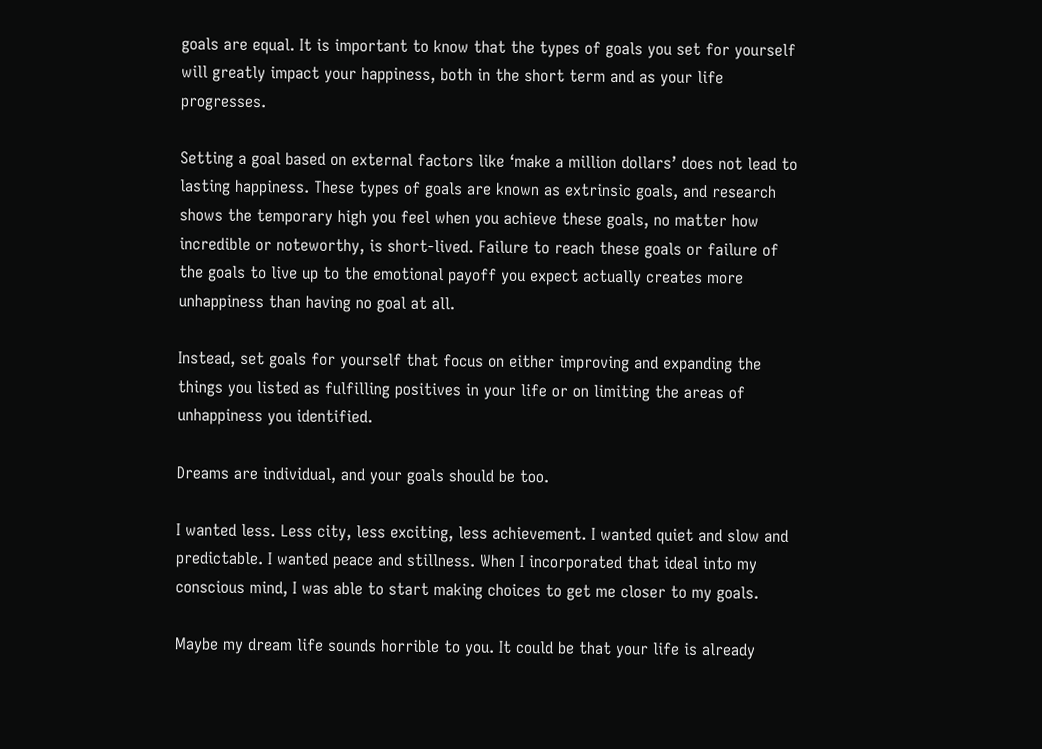goals are equal. It is important to know that the types of goals you set for yourself will greatly impact your happiness, both in the short term and as your life progresses.

Setting a goal based on external factors like ‘make a million dollars’ does not lead to lasting happiness. These types of goals are known as extrinsic goals, and research shows the temporary high you feel when you achieve these goals, no matter how incredible or noteworthy, is short-lived. Failure to reach these goals or failure of the goals to live up to the emotional payoff you expect actually creates more unhappiness than having no goal at all.

Instead, set goals for yourself that focus on either improving and expanding the things you listed as fulfilling positives in your life or on limiting the areas of unhappiness you identified.

Dreams are individual, and your goals should be too.

I wanted less. Less city, less exciting, less achievement. I wanted quiet and slow and predictable. I wanted peace and stillness. When I incorporated that ideal into my conscious mind, I was able to start making choices to get me closer to my goals.

Maybe my dream life sounds horrible to you. It could be that your life is already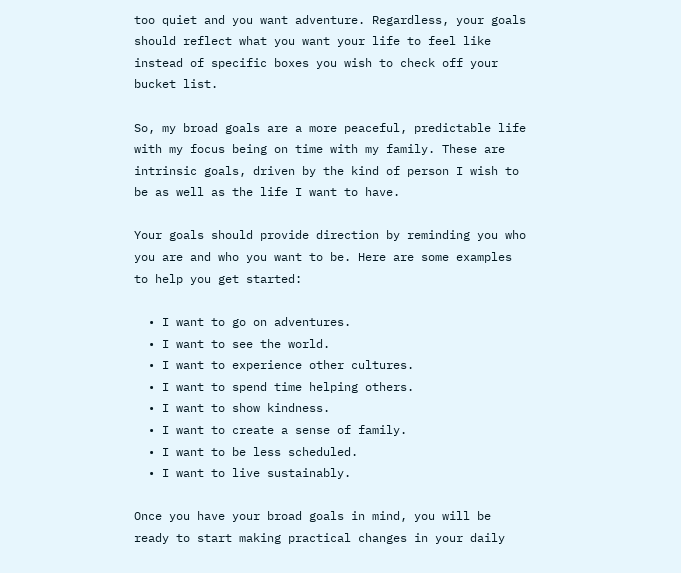too quiet and you want adventure. Regardless, your goals should reflect what you want your life to feel like instead of specific boxes you wish to check off your bucket list.

So, my broad goals are a more peaceful, predictable life with my focus being on time with my family. These are intrinsic goals, driven by the kind of person I wish to be as well as the life I want to have.

Your goals should provide direction by reminding you who you are and who you want to be. Here are some examples to help you get started:

  • I want to go on adventures.
  • I want to see the world.
  • I want to experience other cultures.
  • I want to spend time helping others.
  • I want to show kindness.
  • I want to create a sense of family.
  • I want to be less scheduled.
  • I want to live sustainably.

Once you have your broad goals in mind, you will be ready to start making practical changes in your daily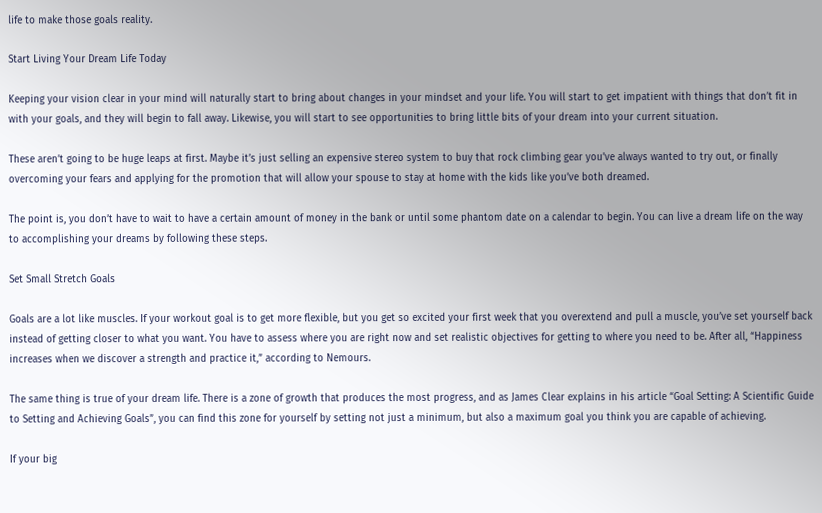life to make those goals reality.

Start Living Your Dream Life Today

Keeping your vision clear in your mind will naturally start to bring about changes in your mindset and your life. You will start to get impatient with things that don’t fit in with your goals, and they will begin to fall away. Likewise, you will start to see opportunities to bring little bits of your dream into your current situation.

These aren’t going to be huge leaps at first. Maybe it’s just selling an expensive stereo system to buy that rock climbing gear you’ve always wanted to try out, or finally overcoming your fears and applying for the promotion that will allow your spouse to stay at home with the kids like you’ve both dreamed.

The point is, you don’t have to wait to have a certain amount of money in the bank or until some phantom date on a calendar to begin. You can live a dream life on the way to accomplishing your dreams by following these steps.

Set Small Stretch Goals

Goals are a lot like muscles. If your workout goal is to get more flexible, but you get so excited your first week that you overextend and pull a muscle, you’ve set yourself back instead of getting closer to what you want. You have to assess where you are right now and set realistic objectives for getting to where you need to be. After all, “Happiness increases when we discover a strength and practice it,” according to Nemours.

The same thing is true of your dream life. There is a zone of growth that produces the most progress, and as James Clear explains in his article “Goal Setting: A Scientific Guide to Setting and Achieving Goals”, you can find this zone for yourself by setting not just a minimum, but also a maximum goal you think you are capable of achieving.

If your big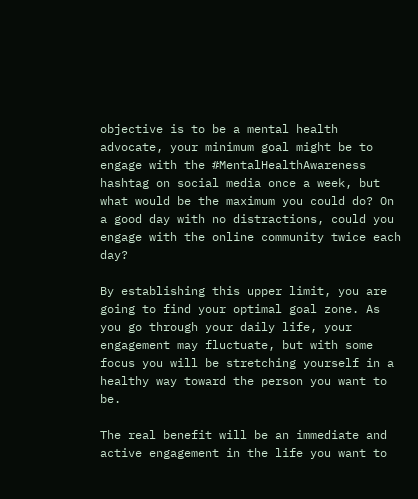objective is to be a mental health advocate, your minimum goal might be to engage with the #MentalHealthAwareness hashtag on social media once a week, but what would be the maximum you could do? On a good day with no distractions, could you engage with the online community twice each day?

By establishing this upper limit, you are going to find your optimal goal zone. As you go through your daily life, your engagement may fluctuate, but with some focus you will be stretching yourself in a healthy way toward the person you want to be.

The real benefit will be an immediate and active engagement in the life you want to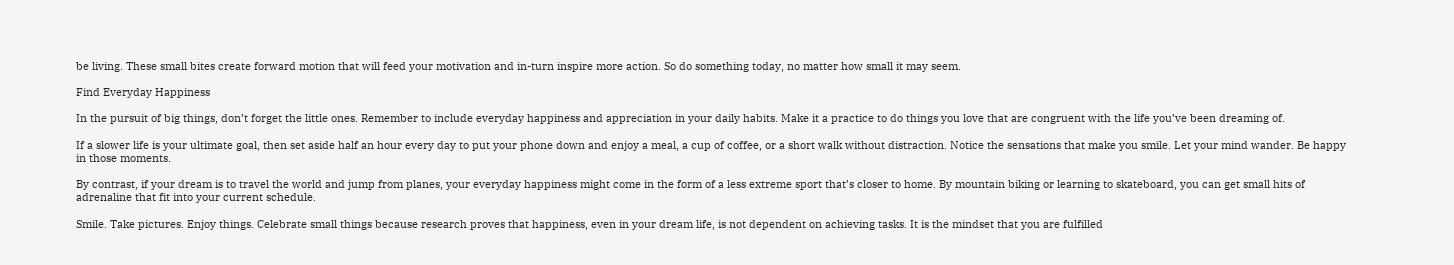be living. These small bites create forward motion that will feed your motivation and in-turn inspire more action. So do something today, no matter how small it may seem.

Find Everyday Happiness

In the pursuit of big things, don’t forget the little ones. Remember to include everyday happiness and appreciation in your daily habits. Make it a practice to do things you love that are congruent with the life you’ve been dreaming of.

If a slower life is your ultimate goal, then set aside half an hour every day to put your phone down and enjoy a meal, a cup of coffee, or a short walk without distraction. Notice the sensations that make you smile. Let your mind wander. Be happy in those moments.

By contrast, if your dream is to travel the world and jump from planes, your everyday happiness might come in the form of a less extreme sport that’s closer to home. By mountain biking or learning to skateboard, you can get small hits of adrenaline that fit into your current schedule.

Smile. Take pictures. Enjoy things. Celebrate small things because research proves that happiness, even in your dream life, is not dependent on achieving tasks. It is the mindset that you are fulfilled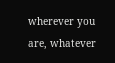wherever you are, whatever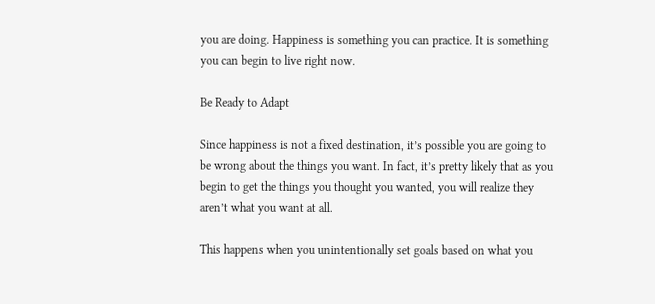you are doing. Happiness is something you can practice. It is something you can begin to live right now.

Be Ready to Adapt

Since happiness is not a fixed destination, it’s possible you are going to be wrong about the things you want. In fact, it’s pretty likely that as you begin to get the things you thought you wanted, you will realize they aren’t what you want at all.

This happens when you unintentionally set goals based on what you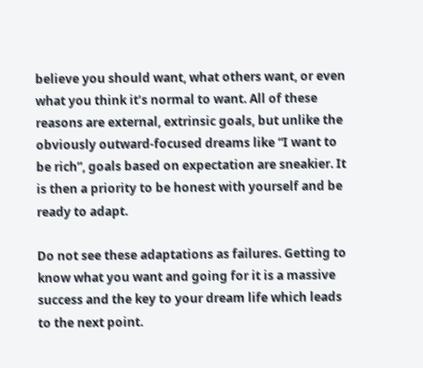believe you should want, what others want, or even what you think it’s normal to want. All of these reasons are external, extrinsic goals, but unlike the obviously outward-focused dreams like “I want to be rich”, goals based on expectation are sneakier. It is then a priority to be honest with yourself and be ready to adapt.

Do not see these adaptations as failures. Getting to know what you want and going for it is a massive success and the key to your dream life which leads to the next point.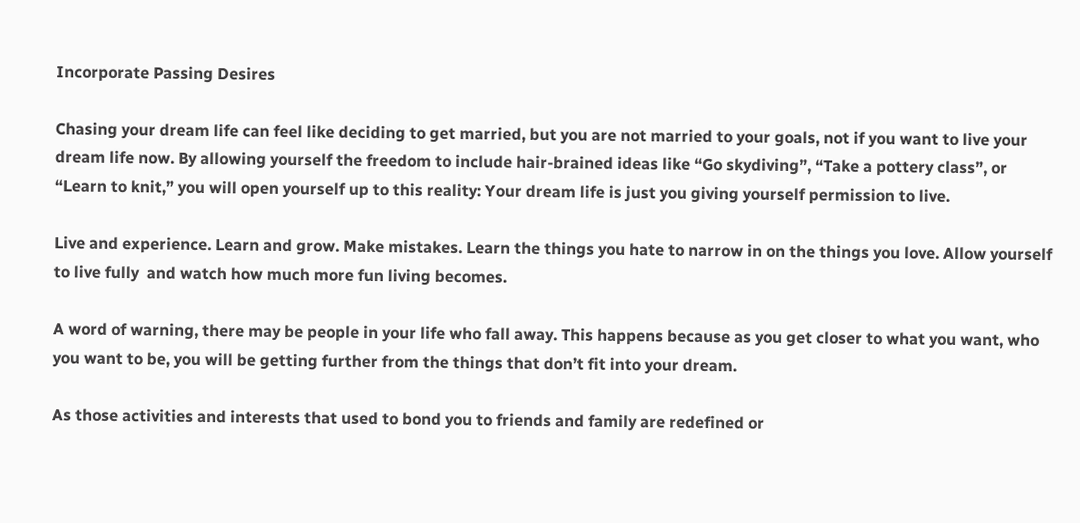Incorporate Passing Desires

Chasing your dream life can feel like deciding to get married, but you are not married to your goals, not if you want to live your dream life now. By allowing yourself the freedom to include hair-brained ideas like “Go skydiving”, “Take a pottery class”, or “Learn to knit,” you will open yourself up to this reality: Your dream life is just you giving yourself permission to live.

Live and experience. Learn and grow. Make mistakes. Learn the things you hate to narrow in on the things you love. Allow yourself to live fully  and watch how much more fun living becomes.

A word of warning, there may be people in your life who fall away. This happens because as you get closer to what you want, who you want to be, you will be getting further from the things that don’t fit into your dream.

As those activities and interests that used to bond you to friends and family are redefined or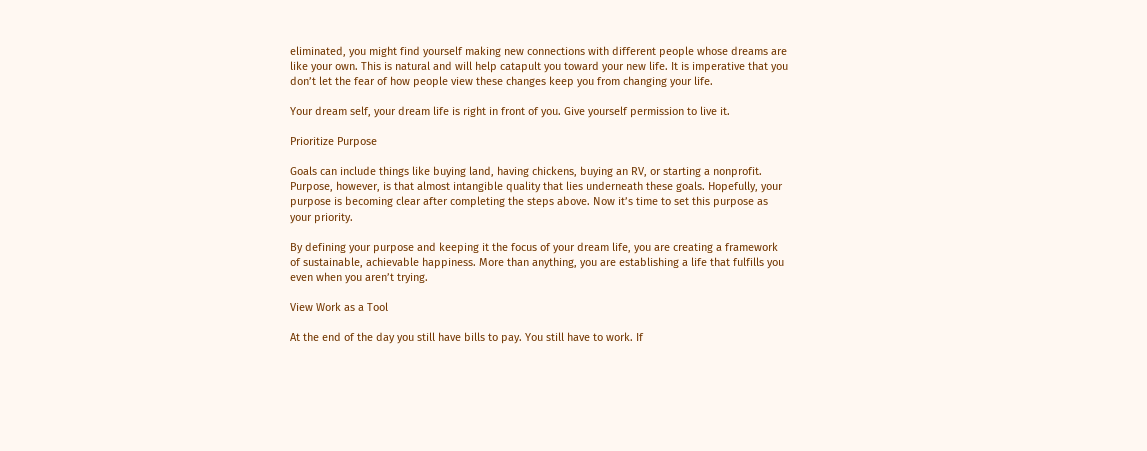eliminated, you might find yourself making new connections with different people whose dreams are like your own. This is natural and will help catapult you toward your new life. It is imperative that you don’t let the fear of how people view these changes keep you from changing your life.

Your dream self, your dream life is right in front of you. Give yourself permission to live it.

Prioritize Purpose

Goals can include things like buying land, having chickens, buying an RV, or starting a nonprofit. Purpose, however, is that almost intangible quality that lies underneath these goals. Hopefully, your purpose is becoming clear after completing the steps above. Now it’s time to set this purpose as your priority.

By defining your purpose and keeping it the focus of your dream life, you are creating a framework of sustainable, achievable happiness. More than anything, you are establishing a life that fulfills you even when you aren’t trying.

View Work as a Tool

At the end of the day you still have bills to pay. You still have to work. If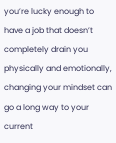you’re lucky enough to have a job that doesn’t completely drain you physically and emotionally, changing your mindset can go a long way to your current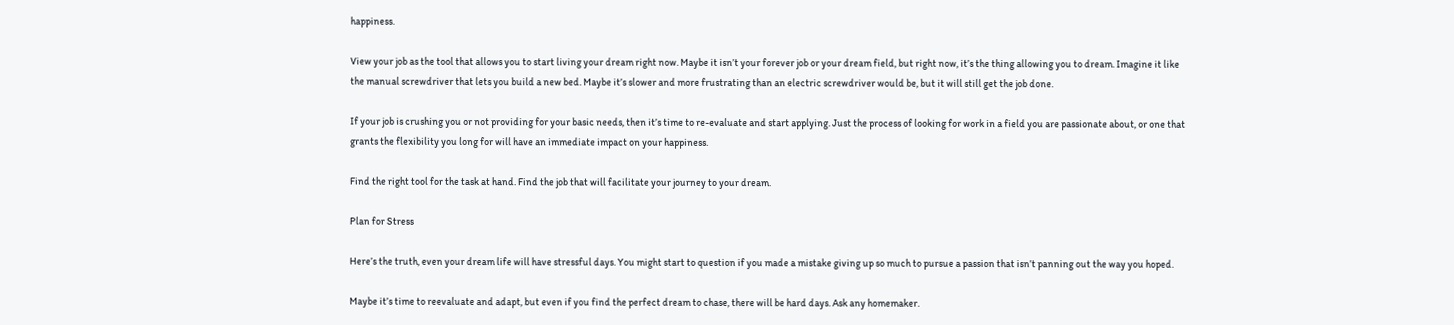happiness.

View your job as the tool that allows you to start living your dream right now. Maybe it isn’t your forever job or your dream field, but right now, it’s the thing allowing you to dream. Imagine it like the manual screwdriver that lets you build a new bed. Maybe it’s slower and more frustrating than an electric screwdriver would be, but it will still get the job done.

If your job is crushing you or not providing for your basic needs, then it’s time to re-evaluate and start applying. Just the process of looking for work in a field you are passionate about, or one that grants the flexibility you long for will have an immediate impact on your happiness.

Find the right tool for the task at hand. Find the job that will facilitate your journey to your dream.

Plan for Stress

Here’s the truth, even your dream life will have stressful days. You might start to question if you made a mistake giving up so much to pursue a passion that isn’t panning out the way you hoped.

Maybe it’s time to reevaluate and adapt, but even if you find the perfect dream to chase, there will be hard days. Ask any homemaker.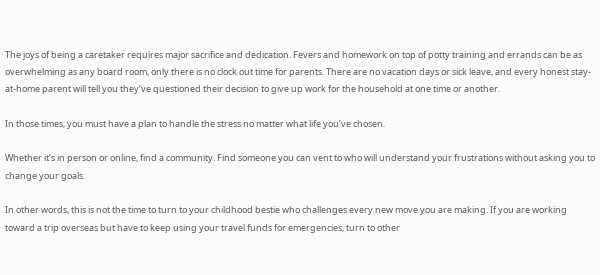The joys of being a caretaker requires major sacrifice and dedication. Fevers and homework on top of potty training and errands can be as overwhelming as any board room, only there is no clock out time for parents. There are no vacation days or sick leave, and every honest stay-at-home parent will tell you they’ve questioned their decision to give up work for the household at one time or another.

In those times, you must have a plan to handle the stress no matter what life you’ve chosen.

Whether it’s in person or online, find a community. Find someone you can vent to who will understand your frustrations without asking you to change your goals.

In other words, this is not the time to turn to your childhood bestie who challenges every new move you are making. If you are working toward a trip overseas but have to keep using your travel funds for emergencies, turn to other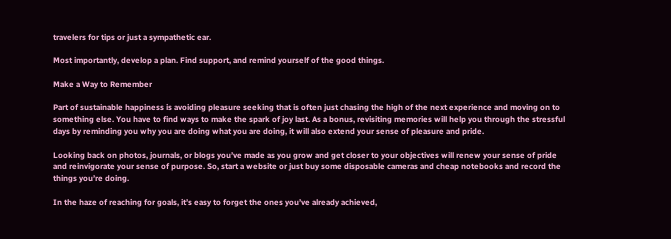travelers for tips or just a sympathetic ear.

Most importantly, develop a plan. Find support, and remind yourself of the good things.

Make a Way to Remember

Part of sustainable happiness is avoiding pleasure seeking that is often just chasing the high of the next experience and moving on to something else. You have to find ways to make the spark of joy last. As a bonus, revisiting memories will help you through the stressful days by reminding you why you are doing what you are doing, it will also extend your sense of pleasure and pride.

Looking back on photos, journals, or blogs you’ve made as you grow and get closer to your objectives will renew your sense of pride and reinvigorate your sense of purpose. So, start a website or just buy some disposable cameras and cheap notebooks and record the things you’re doing.

In the haze of reaching for goals, it’s easy to forget the ones you’ve already achieved,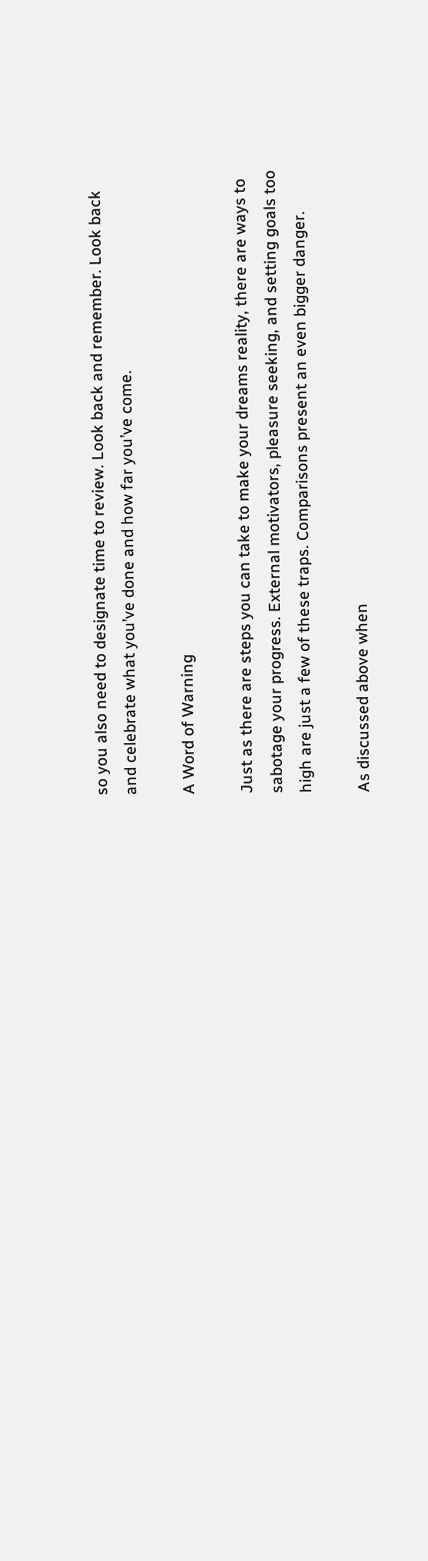so you also need to designate time to review. Look back and remember. Look back and celebrate what you’ve done and how far you’ve come.

A Word of Warning

Just as there are steps you can take to make your dreams reality, there are ways to sabotage your progress. External motivators, pleasure seeking, and setting goals too high are just a few of these traps. Comparisons present an even bigger danger.

As discussed above when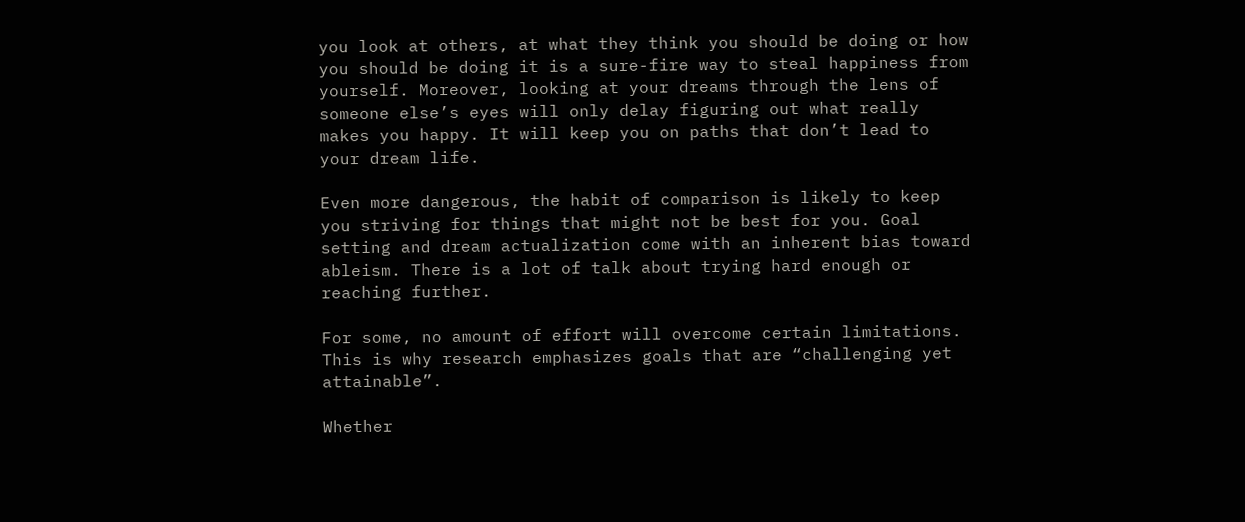you look at others, at what they think you should be doing or how you should be doing it is a sure-fire way to steal happiness from yourself. Moreover, looking at your dreams through the lens of someone else’s eyes will only delay figuring out what really makes you happy. It will keep you on paths that don’t lead to your dream life.

Even more dangerous, the habit of comparison is likely to keep you striving for things that might not be best for you. Goal setting and dream actualization come with an inherent bias toward ableism. There is a lot of talk about trying hard enough or reaching further.

For some, no amount of effort will overcome certain limitations. This is why research emphasizes goals that are “challenging yet attainable”.

Whether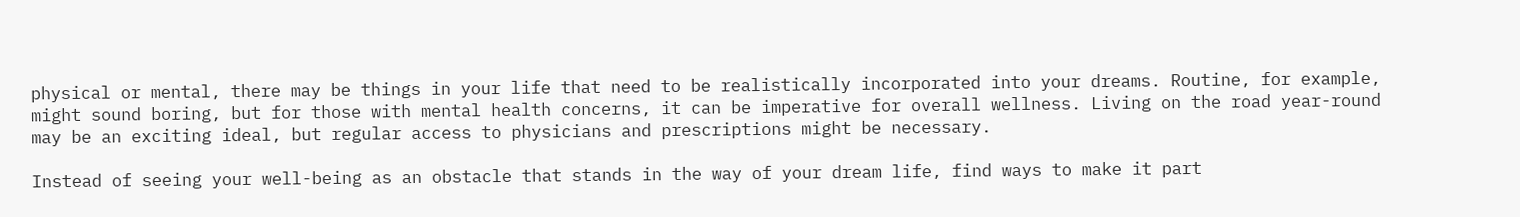physical or mental, there may be things in your life that need to be realistically incorporated into your dreams. Routine, for example, might sound boring, but for those with mental health concerns, it can be imperative for overall wellness. Living on the road year-round may be an exciting ideal, but regular access to physicians and prescriptions might be necessary.

Instead of seeing your well-being as an obstacle that stands in the way of your dream life, find ways to make it part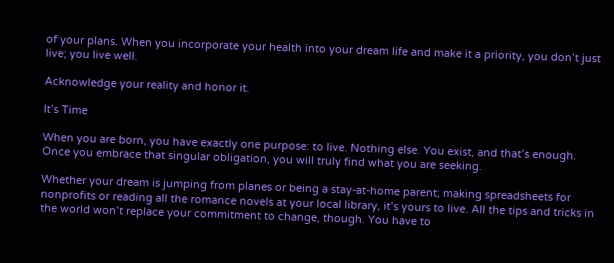of your plans. When you incorporate your health into your dream life and make it a priority, you don’t just live; you live well.

Acknowledge your reality and honor it.

It’s Time

When you are born, you have exactly one purpose: to live. Nothing else. You exist, and that’s enough. Once you embrace that singular obligation, you will truly find what you are seeking.

Whether your dream is jumping from planes or being a stay-at-home parent; making spreadsheets for nonprofits or reading all the romance novels at your local library, it’s yours to live. All the tips and tricks in the world won’t replace your commitment to change, though. You have to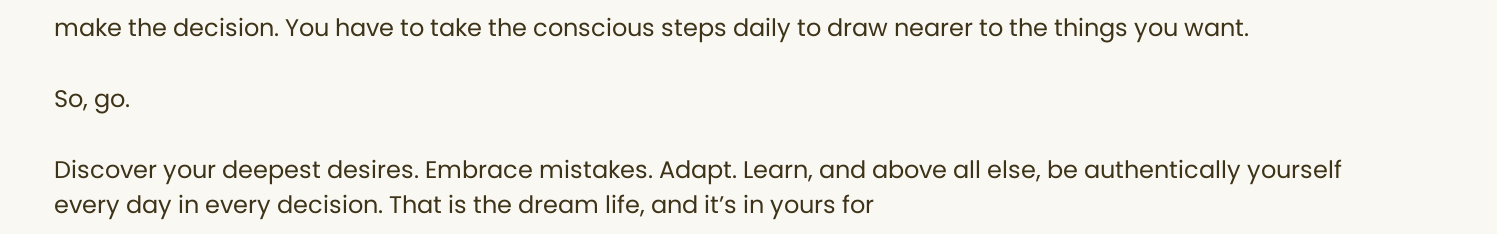make the decision. You have to take the conscious steps daily to draw nearer to the things you want.

So, go.

Discover your deepest desires. Embrace mistakes. Adapt. Learn, and above all else, be authentically yourself every day in every decision. That is the dream life, and it’s in yours for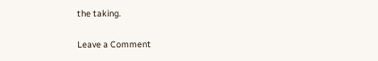the taking.

Leave a Comment